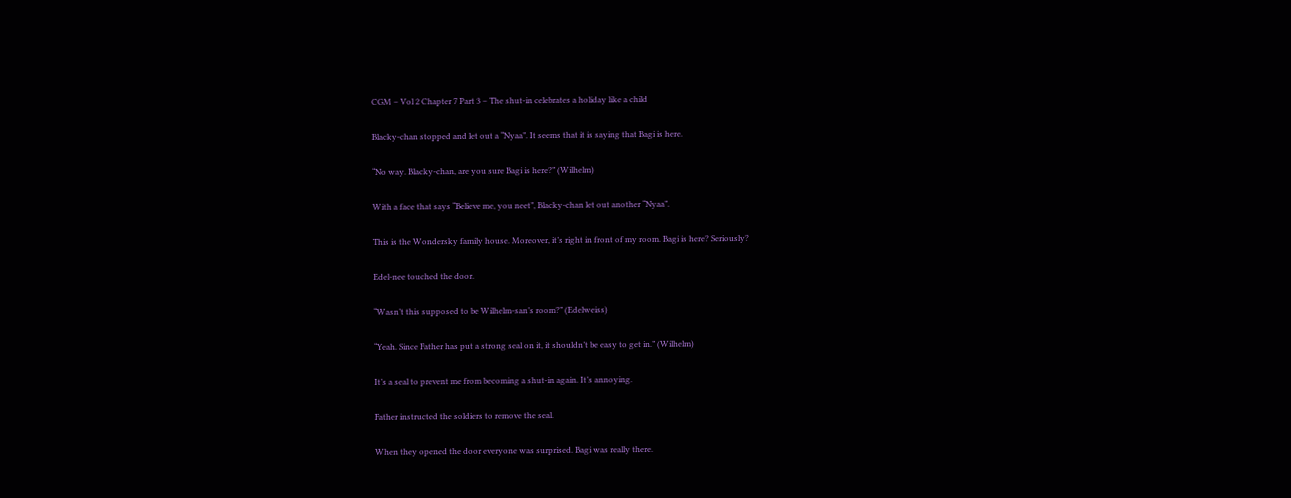CGM – Vol 2 Chapter 7 Part 3 – The shut-in celebrates a holiday like a child

Blacky-chan stopped and let out a “Nyaa”. It seems that it is saying that Bagi is here.

“No way. Blacky-chan, are you sure Bagi is here?” (Wilhelm)

With a face that says “Believe me, you neet”, Blacky-chan let out another “Nyaa”.

This is the Wondersky family house. Moreover, it’s right in front of my room. Bagi is here? Seriously?

Edel-nee touched the door.

“Wasn’t this supposed to be Wilhelm-san’s room?” (Edelweiss)

“Yeah. Since Father has put a strong seal on it, it shouldn’t be easy to get in.” (Wilhelm)

It’s a seal to prevent me from becoming a shut-in again. It’s annoying.

Father instructed the soldiers to remove the seal.

When they opened the door everyone was surprised. Bagi was really there.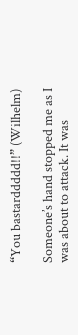“You bastarddddd!!” (Wilhelm)

Someone’s hand stopped me as I was about to attack. It was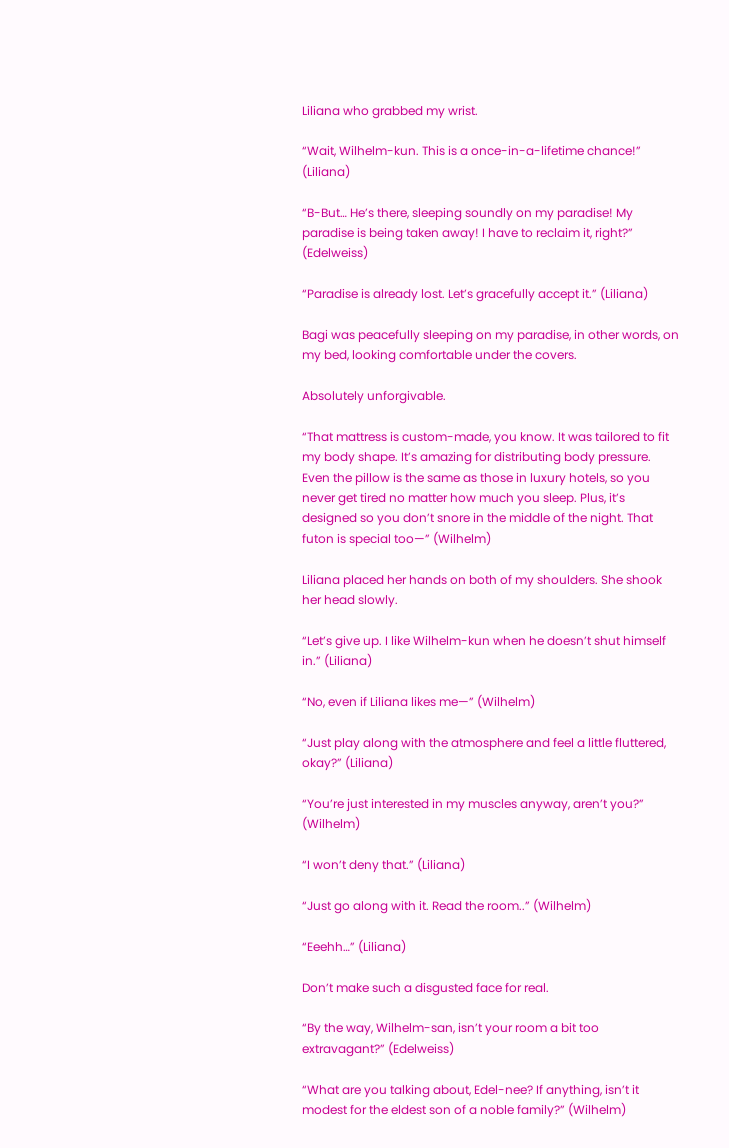Liliana who grabbed my wrist.

“Wait, Wilhelm-kun. This is a once-in-a-lifetime chance!” (Liliana)

“B-But… He’s there, sleeping soundly on my paradise! My paradise is being taken away! I have to reclaim it, right?” (Edelweiss)

“Paradise is already lost. Let’s gracefully accept it.” (Liliana)

Bagi was peacefully sleeping on my paradise, in other words, on my bed, looking comfortable under the covers.

Absolutely unforgivable.

“That mattress is custom-made, you know. It was tailored to fit my body shape. It’s amazing for distributing body pressure. Even the pillow is the same as those in luxury hotels, so you never get tired no matter how much you sleep. Plus, it’s designed so you don’t snore in the middle of the night. That futon is special too—” (Wilhelm)

Liliana placed her hands on both of my shoulders. She shook her head slowly.

“Let’s give up. I like Wilhelm-kun when he doesn’t shut himself in.” (Liliana)

“No, even if Liliana likes me—” (Wilhelm)

“Just play along with the atmosphere and feel a little fluttered, okay?” (Liliana)

“You’re just interested in my muscles anyway, aren’t you?” (Wilhelm)

“I won’t deny that.” (Liliana)

“Just go along with it. Read the room..” (Wilhelm)

“Eeehh…” (Liliana)

Don’t make such a disgusted face for real.

“By the way, Wilhelm-san, isn’t your room a bit too extravagant?” (Edelweiss)

“What are you talking about, Edel-nee? If anything, isn’t it modest for the eldest son of a noble family?” (Wilhelm)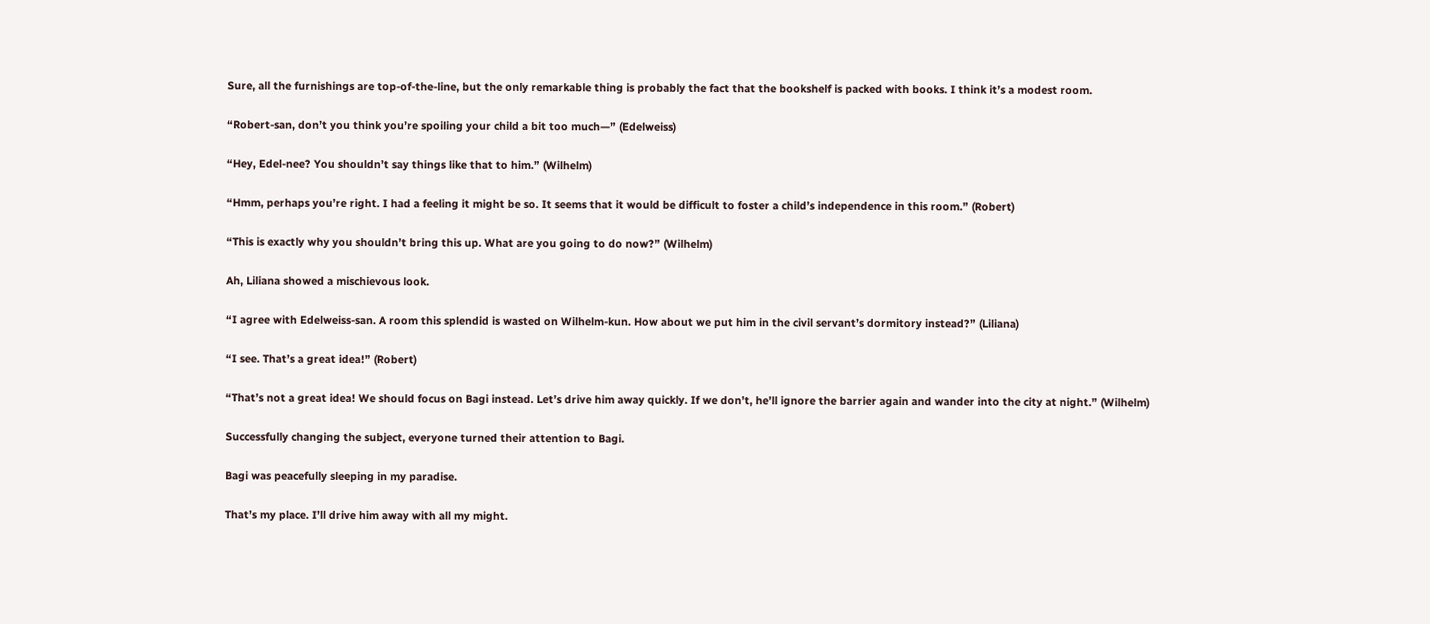Sure, all the furnishings are top-of-the-line, but the only remarkable thing is probably the fact that the bookshelf is packed with books. I think it’s a modest room.

“Robert-san, don’t you think you’re spoiling your child a bit too much—” (Edelweiss)

“Hey, Edel-nee? You shouldn’t say things like that to him.” (Wilhelm)

“Hmm, perhaps you’re right. I had a feeling it might be so. It seems that it would be difficult to foster a child’s independence in this room.” (Robert)

“This is exactly why you shouldn’t bring this up. What are you going to do now?” (Wilhelm)

Ah, Liliana showed a mischievous look.

“I agree with Edelweiss-san. A room this splendid is wasted on Wilhelm-kun. How about we put him in the civil servant’s dormitory instead?” (Liliana)

“I see. That’s a great idea!” (Robert)

“That’s not a great idea! We should focus on Bagi instead. Let’s drive him away quickly. If we don’t, he’ll ignore the barrier again and wander into the city at night.” (Wilhelm)

Successfully changing the subject, everyone turned their attention to Bagi.

Bagi was peacefully sleeping in my paradise.

That’s my place. I’ll drive him away with all my might.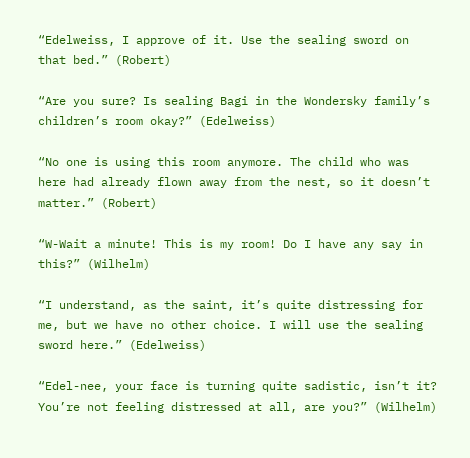“Edelweiss, I approve of it. Use the sealing sword on that bed.” (Robert)

“Are you sure? Is sealing Bagi in the Wondersky family’s children’s room okay?” (Edelweiss)

“No one is using this room anymore. The child who was here had already flown away from the nest, so it doesn’t matter.” (Robert)

“W-Wait a minute! This is my room! Do I have any say in this?” (Wilhelm)

“I understand, as the saint, it’s quite distressing for me, but we have no other choice. I will use the sealing sword here.” (Edelweiss)

“Edel-nee, your face is turning quite sadistic, isn’t it? You’re not feeling distressed at all, are you?” (Wilhelm)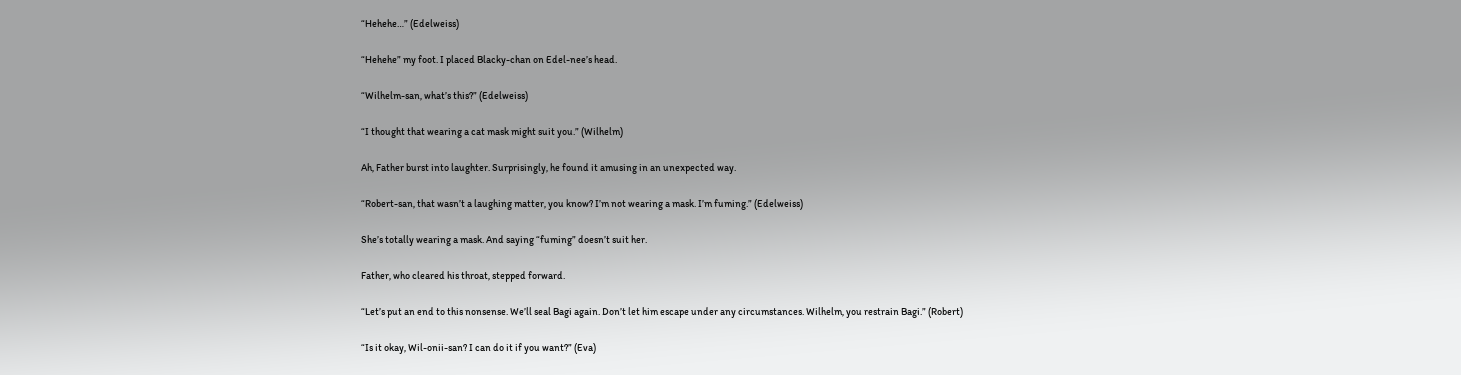“Hehehe…” (Edelweiss)

“Hehehe” my foot. I placed Blacky-chan on Edel-nee’s head.

“Wilhelm-san, what’s this?” (Edelweiss)

“I thought that wearing a cat mask might suit you.” (Wilhelm)

Ah, Father burst into laughter. Surprisingly, he found it amusing in an unexpected way.

“Robert-san, that wasn’t a laughing matter, you know? I’m not wearing a mask. I’m fuming.” (Edelweiss)

She’s totally wearing a mask. And saying “fuming” doesn’t suit her.

Father, who cleared his throat, stepped forward.

“Let’s put an end to this nonsense. We’ll seal Bagi again. Don’t let him escape under any circumstances. Wilhelm, you restrain Bagi.” (Robert)

“Is it okay, Wil-onii-san? I can do it if you want?” (Eva)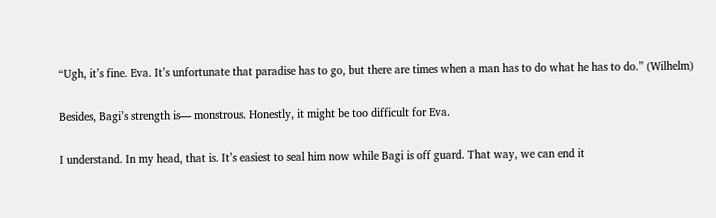“Ugh, it’s fine. Eva. It’s unfortunate that paradise has to go, but there are times when a man has to do what he has to do.” (Wilhelm)

Besides, Bagi’s strength is— monstrous. Honestly, it might be too difficult for Eva.

I understand. In my head, that is. It’s easiest to seal him now while Bagi is off guard. That way, we can end it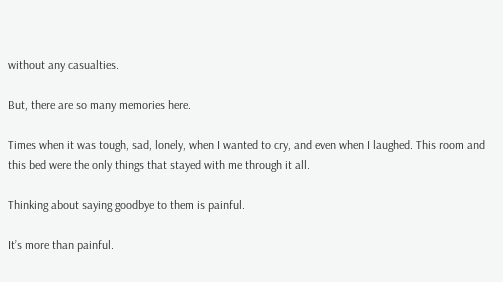without any casualties.

But, there are so many memories here.

Times when it was tough, sad, lonely, when I wanted to cry, and even when I laughed. This room and this bed were the only things that stayed with me through it all.

Thinking about saying goodbye to them is painful.

It’s more than painful.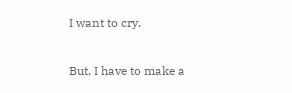I want to cry.

But, I have to make a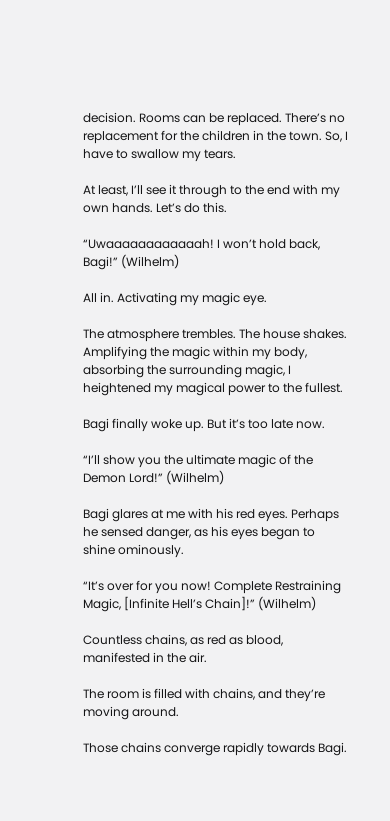decision. Rooms can be replaced. There’s no replacement for the children in the town. So, I have to swallow my tears.

At least, I’ll see it through to the end with my own hands. Let’s do this.

“Uwaaaaaaaaaaaah! I won’t hold back, Bagi!” (Wilhelm)

All in. Activating my magic eye.

The atmosphere trembles. The house shakes. Amplifying the magic within my body, absorbing the surrounding magic, I heightened my magical power to the fullest.

Bagi finally woke up. But it’s too late now.

“I’ll show you the ultimate magic of the Demon Lord!” (Wilhelm)

Bagi glares at me with his red eyes. Perhaps he sensed danger, as his eyes began to shine ominously.

“It’s over for you now! Complete Restraining Magic, [Infinite Hell’s Chain]!” (Wilhelm)

Countless chains, as red as blood, manifested in the air.

The room is filled with chains, and they’re moving around.

Those chains converge rapidly towards Bagi.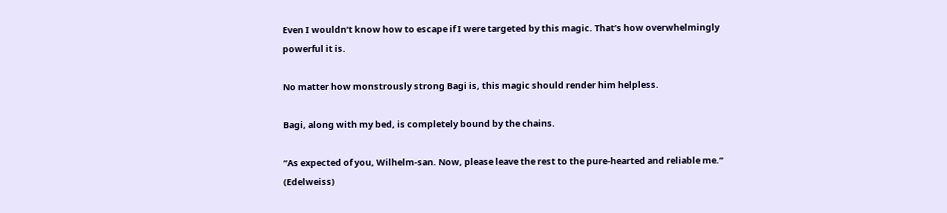Even I wouldn’t know how to escape if I were targeted by this magic. That’s how overwhelmingly powerful it is.

No matter how monstrously strong Bagi is, this magic should render him helpless.

Bagi, along with my bed, is completely bound by the chains.

“As expected of you, Wilhelm-san. Now, please leave the rest to the pure-hearted and reliable me.” (Edelweiss)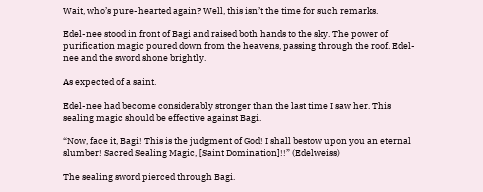Wait, who’s pure-hearted again? Well, this isn’t the time for such remarks.

Edel-nee stood in front of Bagi and raised both hands to the sky. The power of purification magic poured down from the heavens, passing through the roof. Edel-nee and the sword shone brightly.

As expected of a saint.

Edel-nee had become considerably stronger than the last time I saw her. This sealing magic should be effective against Bagi.

“Now, face it, Bagi! This is the judgment of God! I shall bestow upon you an eternal slumber! Sacred Sealing Magic, [Saint Domination]!!” (Edelweiss)

The sealing sword pierced through Bagi.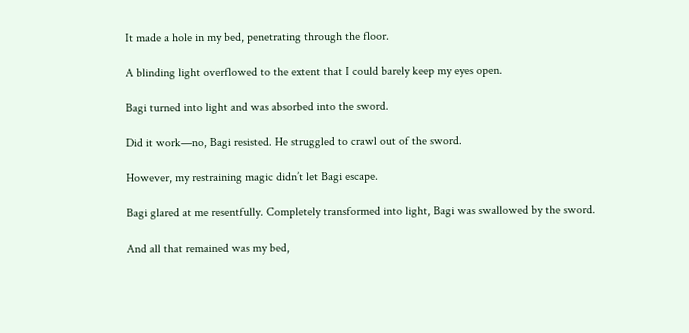It made a hole in my bed, penetrating through the floor.

A blinding light overflowed to the extent that I could barely keep my eyes open.

Bagi turned into light and was absorbed into the sword.

Did it work—no, Bagi resisted. He struggled to crawl out of the sword.

However, my restraining magic didn’t let Bagi escape.

Bagi glared at me resentfully. Completely transformed into light, Bagi was swallowed by the sword.

And all that remained was my bed,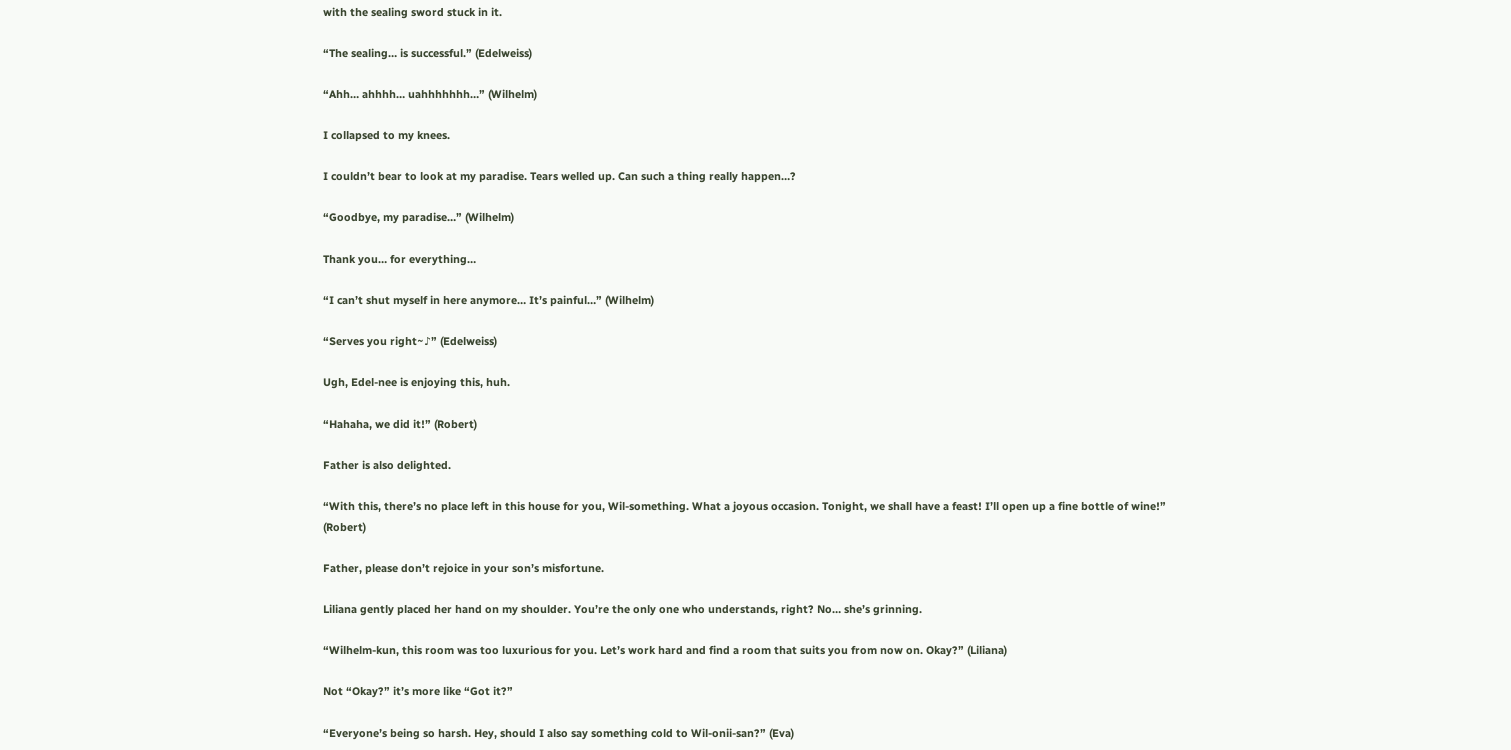with the sealing sword stuck in it.

“The sealing… is successful.” (Edelweiss)

“Ahh… ahhhh… uahhhhhhh…” (Wilhelm)

I collapsed to my knees.

I couldn’t bear to look at my paradise. Tears welled up. Can such a thing really happen…?

“Goodbye, my paradise…” (Wilhelm)

Thank you… for everything…

“I can’t shut myself in here anymore… It’s painful…” (Wilhelm)

“Serves you right~♪” (Edelweiss)

Ugh, Edel-nee is enjoying this, huh.

“Hahaha, we did it!” (Robert)

Father is also delighted.

“With this, there’s no place left in this house for you, Wil-something. What a joyous occasion. Tonight, we shall have a feast! I’ll open up a fine bottle of wine!” (Robert)

Father, please don’t rejoice in your son’s misfortune.

Liliana gently placed her hand on my shoulder. You’re the only one who understands, right? No… she’s grinning.

“Wilhelm-kun, this room was too luxurious for you. Let’s work hard and find a room that suits you from now on. Okay?” (Liliana)

Not “Okay?” it’s more like “Got it?”

“Everyone’s being so harsh. Hey, should I also say something cold to Wil-onii-san?” (Eva)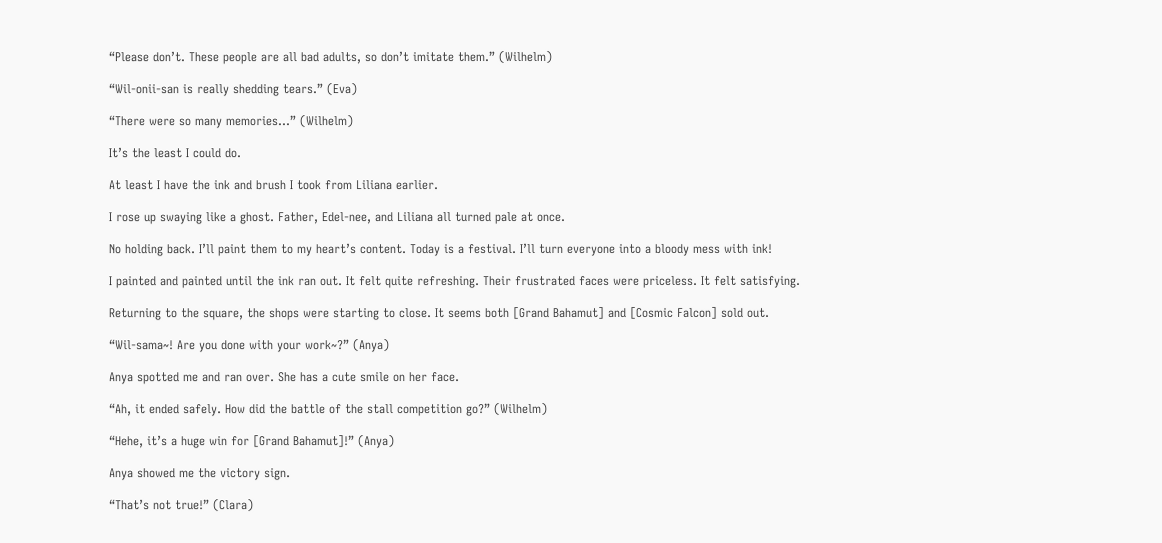“Please don’t. These people are all bad adults, so don’t imitate them.” (Wilhelm)

“Wil-onii-san is really shedding tears.” (Eva)

“There were so many memories…” (Wilhelm)

It’s the least I could do.

At least I have the ink and brush I took from Liliana earlier.

I rose up swaying like a ghost. Father, Edel-nee, and Liliana all turned pale at once.

No holding back. I’ll paint them to my heart’s content. Today is a festival. I’ll turn everyone into a bloody mess with ink!

I painted and painted until the ink ran out. It felt quite refreshing. Their frustrated faces were priceless. It felt satisfying.

Returning to the square, the shops were starting to close. It seems both [Grand Bahamut] and [Cosmic Falcon] sold out.

“Wil-sama~! Are you done with your work~?” (Anya)

Anya spotted me and ran over. She has a cute smile on her face.

“Ah, it ended safely. How did the battle of the stall competition go?” (Wilhelm)

“Hehe, it’s a huge win for [Grand Bahamut]!” (Anya)

Anya showed me the victory sign.

“That’s not true!” (Clara)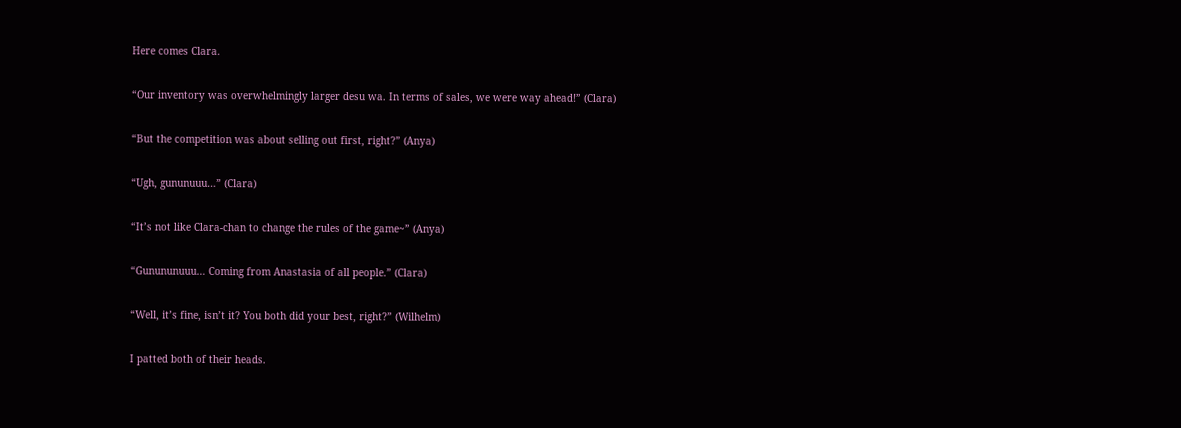Here comes Clara.

“Our inventory was overwhelmingly larger desu wa. In terms of sales, we were way ahead!” (Clara)

“But the competition was about selling out first, right?” (Anya)

“Ugh, gununuuu…” (Clara)

“It’s not like Clara-chan to change the rules of the game~” (Anya)

“Gunununuuu… Coming from Anastasia of all people.” (Clara)

“Well, it’s fine, isn’t it? You both did your best, right?” (Wilhelm)

I patted both of their heads.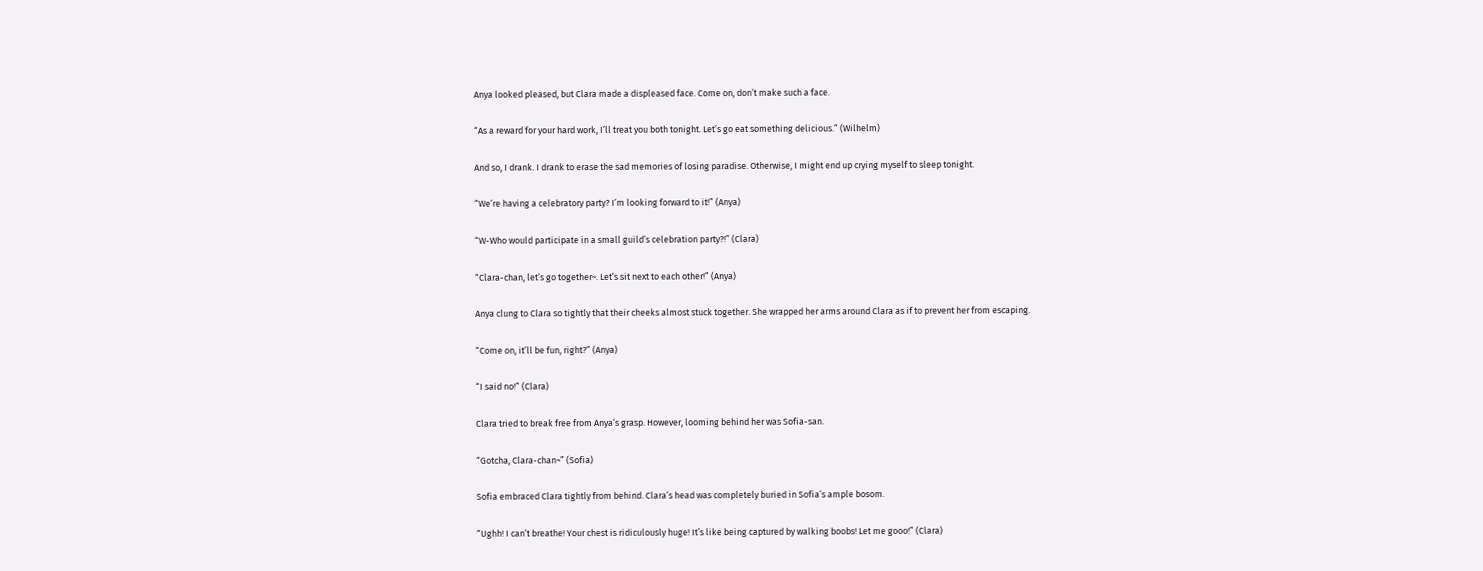Anya looked pleased, but Clara made a displeased face. Come on, don’t make such a face.

“As a reward for your hard work, I’ll treat you both tonight. Let’s go eat something delicious.” (Wilhelm)

And so, I drank. I drank to erase the sad memories of losing paradise. Otherwise, I might end up crying myself to sleep tonight.

“We’re having a celebratory party? I’m looking forward to it!” (Anya)

“W-Who would participate in a small guild’s celebration party?!” (Clara)

“Clara-chan, let’s go together~. Let’s sit next to each other!” (Anya)

Anya clung to Clara so tightly that their cheeks almost stuck together. She wrapped her arms around Clara as if to prevent her from escaping.

“Come on, it’ll be fun, right?” (Anya)

“I said no!” (Clara)

Clara tried to break free from Anya’s grasp. However, looming behind her was Sofia-san.

“Gotcha, Clara-chan~” (Sofia)

Sofia embraced Clara tightly from behind. Clara’s head was completely buried in Sofia’s ample bosom.

“Ughh! I can’t breathe! Your chest is ridiculously huge! It’s like being captured by walking boobs! Let me gooo!” (Clara)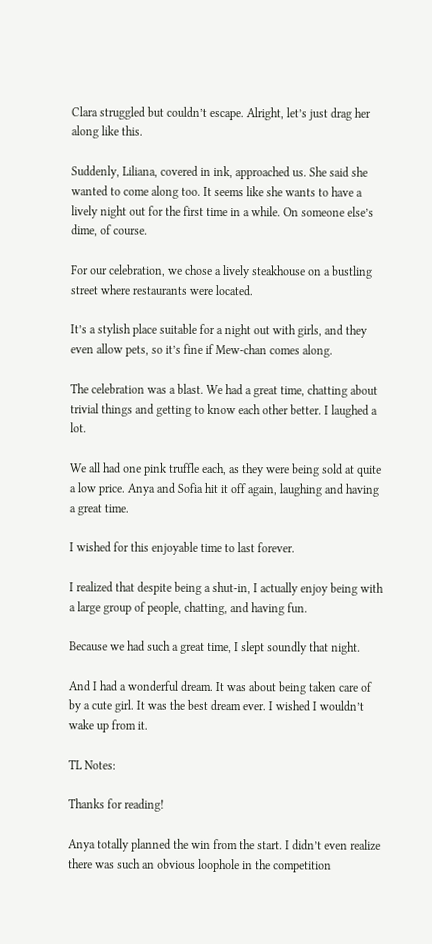Clara struggled but couldn’t escape. Alright, let’s just drag her along like this.

Suddenly, Liliana, covered in ink, approached us. She said she wanted to come along too. It seems like she wants to have a lively night out for the first time in a while. On someone else’s dime, of course.

For our celebration, we chose a lively steakhouse on a bustling street where restaurants were located.

It’s a stylish place suitable for a night out with girls, and they even allow pets, so it’s fine if Mew-chan comes along.

The celebration was a blast. We had a great time, chatting about trivial things and getting to know each other better. I laughed a lot.

We all had one pink truffle each, as they were being sold at quite a low price. Anya and Sofia hit it off again, laughing and having a great time.

I wished for this enjoyable time to last forever.

I realized that despite being a shut-in, I actually enjoy being with a large group of people, chatting, and having fun.

Because we had such a great time, I slept soundly that night.

And I had a wonderful dream. It was about being taken care of by a cute girl. It was the best dream ever. I wished I wouldn’t wake up from it.

TL Notes:

Thanks for reading!

Anya totally planned the win from the start. I didn’t even realize there was such an obvious loophole in the competition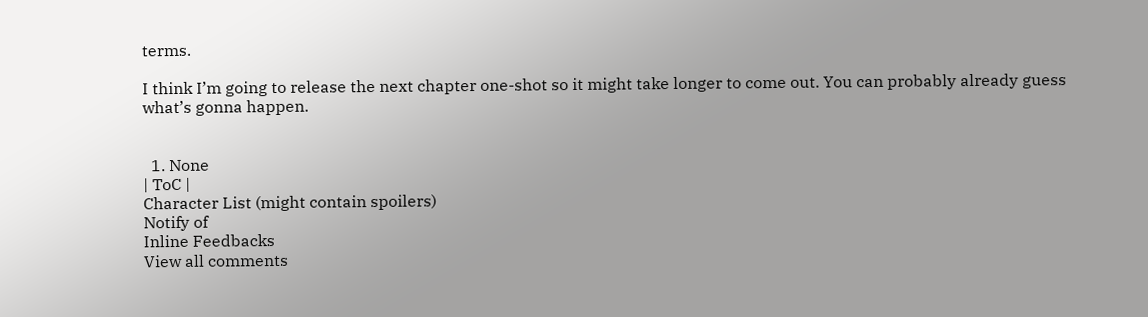terms.

I think I’m going to release the next chapter one-shot so it might take longer to come out. You can probably already guess what’s gonna happen.


  1. None
| ToC |
Character List (might contain spoilers)
Notify of
Inline Feedbacks
View all comments